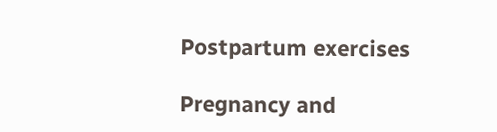Postpartum exercises

Pregnancy and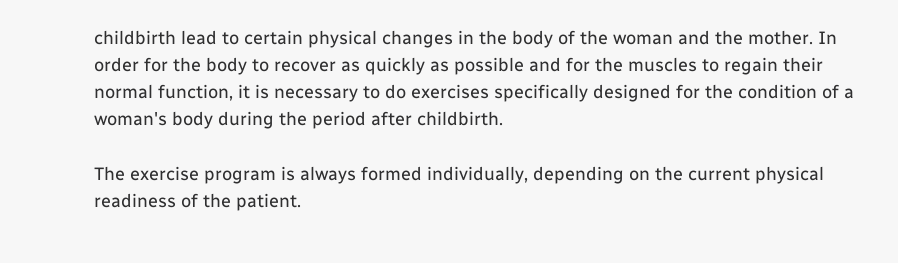childbirth lead to certain physical changes in the body of the woman and the mother. In order for the body to recover as quickly as possible and for the muscles to regain their normal function, it is necessary to do exercises specifically designed for the condition of a woman's body during the period after childbirth.

The exercise program is always formed individually, depending on the current physical readiness of the patient.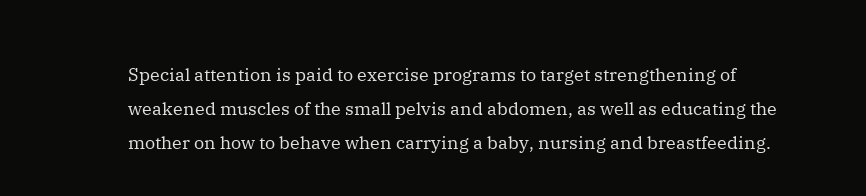Special attention is paid to exercise programs to target strengthening of weakened muscles of the small pelvis and abdomen, as well as educating the mother on how to behave when carrying a baby, nursing and breastfeeding.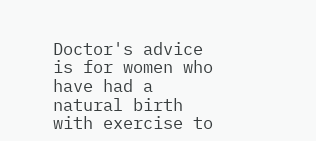Doctor's advice is for women who have had a natural birth with exercise to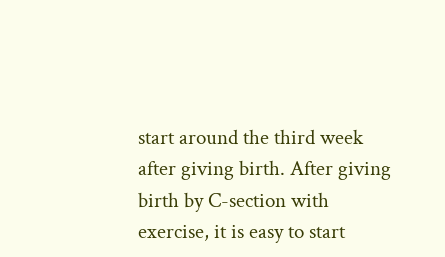start around the third week after giving birth. After giving birth by C-section with exercise, it is easy to start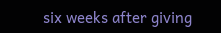six weeks after giving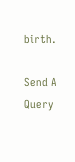birth.

Send A Query